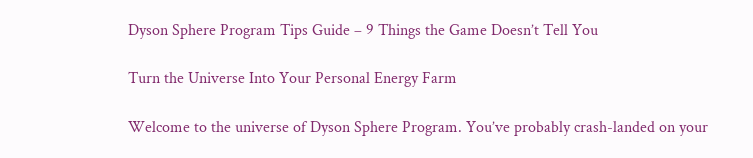Dyson Sphere Program Tips Guide – 9 Things the Game Doesn’t Tell You

Turn the Universe Into Your Personal Energy Farm

Welcome to the universe of Dyson Sphere Program. You’ve probably crash-landed on your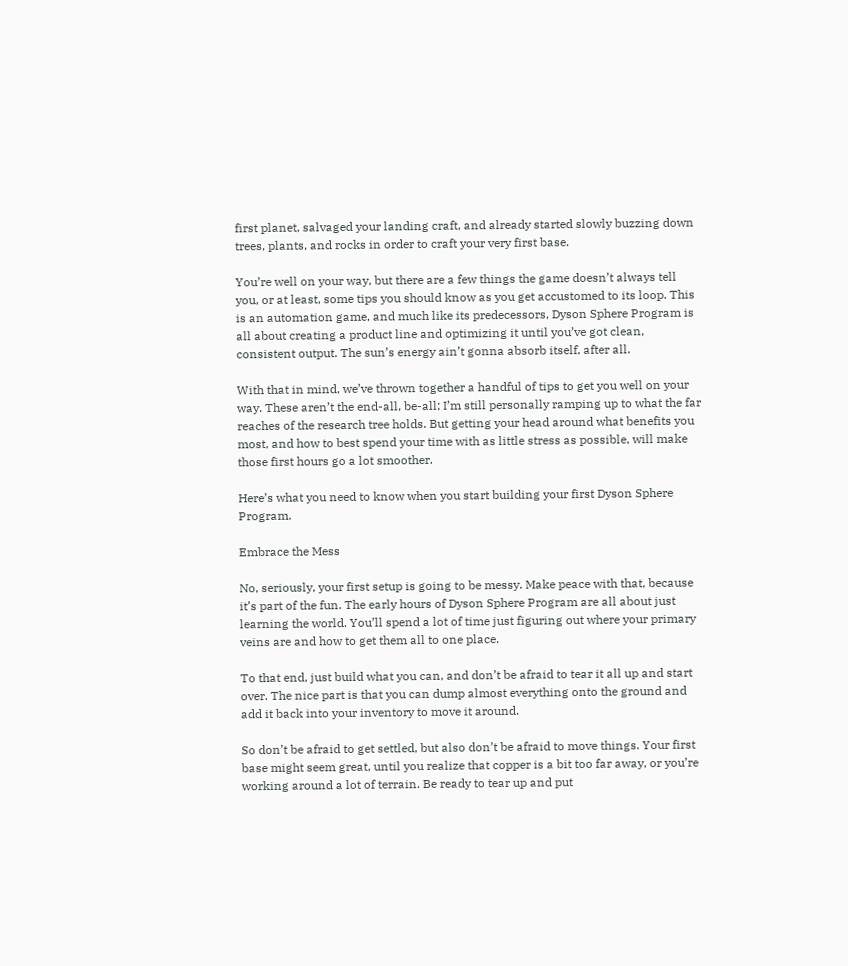first planet, salvaged your landing craft, and already started slowly buzzing down trees, plants, and rocks in order to craft your very first base.

You’re well on your way, but there are a few things the game doesn’t always tell you, or at least, some tips you should know as you get accustomed to its loop. This is an automation game, and much like its predecessors, Dyson Sphere Program is all about creating a product line and optimizing it until you’ve got clean, consistent output. The sun’s energy ain’t gonna absorb itself, after all.

With that in mind, we’ve thrown together a handful of tips to get you well on your way. These aren’t the end-all, be-all; I’m still personally ramping up to what the far reaches of the research tree holds. But getting your head around what benefits you most, and how to best spend your time with as little stress as possible, will make those first hours go a lot smoother.

Here’s what you need to know when you start building your first Dyson Sphere Program.

Embrace the Mess

No, seriously, your first setup is going to be messy. Make peace with that, because it’s part of the fun. The early hours of Dyson Sphere Program are all about just learning the world. You’ll spend a lot of time just figuring out where your primary veins are and how to get them all to one place.

To that end, just build what you can, and don’t be afraid to tear it all up and start over. The nice part is that you can dump almost everything onto the ground and add it back into your inventory to move it around.

So don’t be afraid to get settled, but also don’t be afraid to move things. Your first base might seem great, until you realize that copper is a bit too far away, or you’re working around a lot of terrain. Be ready to tear up and put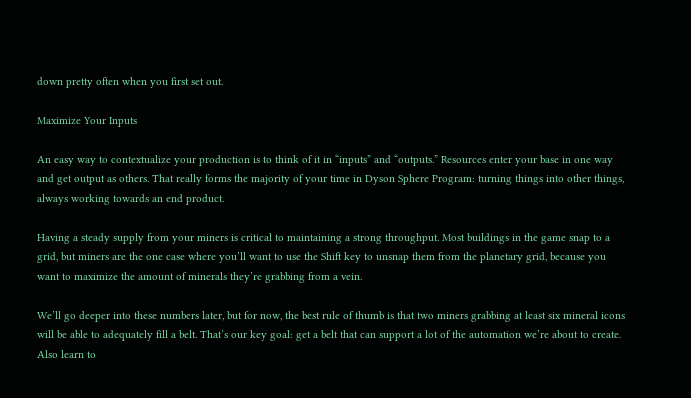down pretty often when you first set out.

Maximize Your Inputs

An easy way to contextualize your production is to think of it in “inputs” and “outputs.” Resources enter your base in one way and get output as others. That really forms the majority of your time in Dyson Sphere Program: turning things into other things, always working towards an end product.

Having a steady supply from your miners is critical to maintaining a strong throughput. Most buildings in the game snap to a grid, but miners are the one case where you’ll want to use the Shift key to unsnap them from the planetary grid, because you want to maximize the amount of minerals they’re grabbing from a vein.

We’ll go deeper into these numbers later, but for now, the best rule of thumb is that two miners grabbing at least six mineral icons will be able to adequately fill a belt. That’s our key goal: get a belt that can support a lot of the automation we’re about to create. Also learn to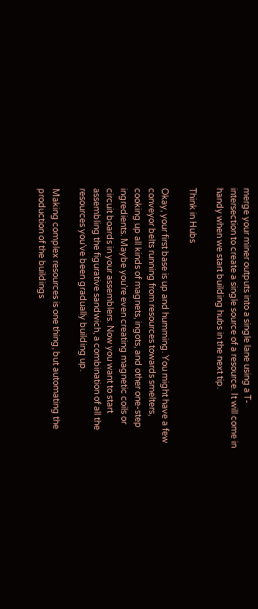merge your miner outputs into a single lane using a T-intersection to create a single source of a resource. It will come in handy when we start building hubs in the next tip.

Think in Hubs

Okay, your first base is up and humming. You might have a few conveyor belts running from resources towards smelters, cooking up all kinds of magnets, ingots, and other one-step ingredients. Maybe you’re even creating magnetic coils or circuit boards in your assemblers. Now you want to start assembling the figurative sandwich, a combination of all the resources you’ve been gradually building up.

Making complex resources is one thing, but automating the production of the buildings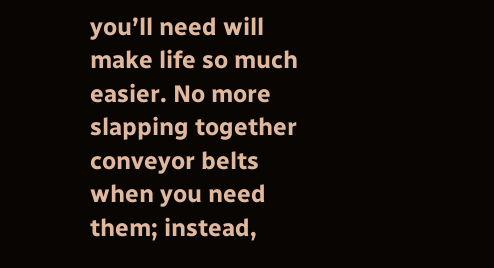you’ll need will make life so much easier. No more slapping together conveyor belts when you need them; instead,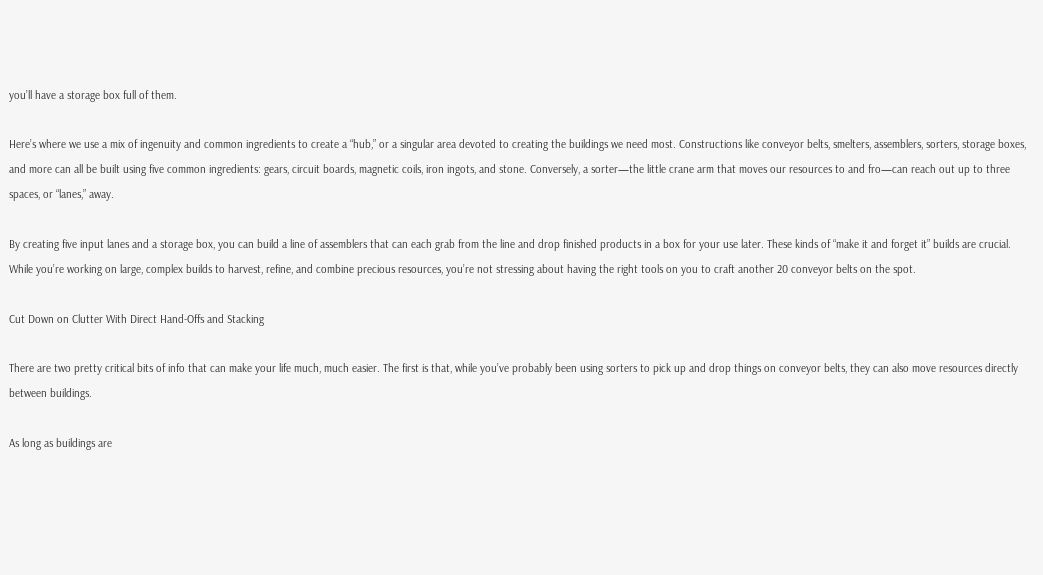you’ll have a storage box full of them.

Here’s where we use a mix of ingenuity and common ingredients to create a “hub,” or a singular area devoted to creating the buildings we need most. Constructions like conveyor belts, smelters, assemblers, sorters, storage boxes, and more can all be built using five common ingredients: gears, circuit boards, magnetic coils, iron ingots, and stone. Conversely, a sorter—the little crane arm that moves our resources to and fro—can reach out up to three spaces, or “lanes,” away.

By creating five input lanes and a storage box, you can build a line of assemblers that can each grab from the line and drop finished products in a box for your use later. These kinds of “make it and forget it” builds are crucial. While you’re working on large, complex builds to harvest, refine, and combine precious resources, you’re not stressing about having the right tools on you to craft another 20 conveyor belts on the spot.

Cut Down on Clutter With Direct Hand-Offs and Stacking

There are two pretty critical bits of info that can make your life much, much easier. The first is that, while you’ve probably been using sorters to pick up and drop things on conveyor belts, they can also move resources directly between buildings.

As long as buildings are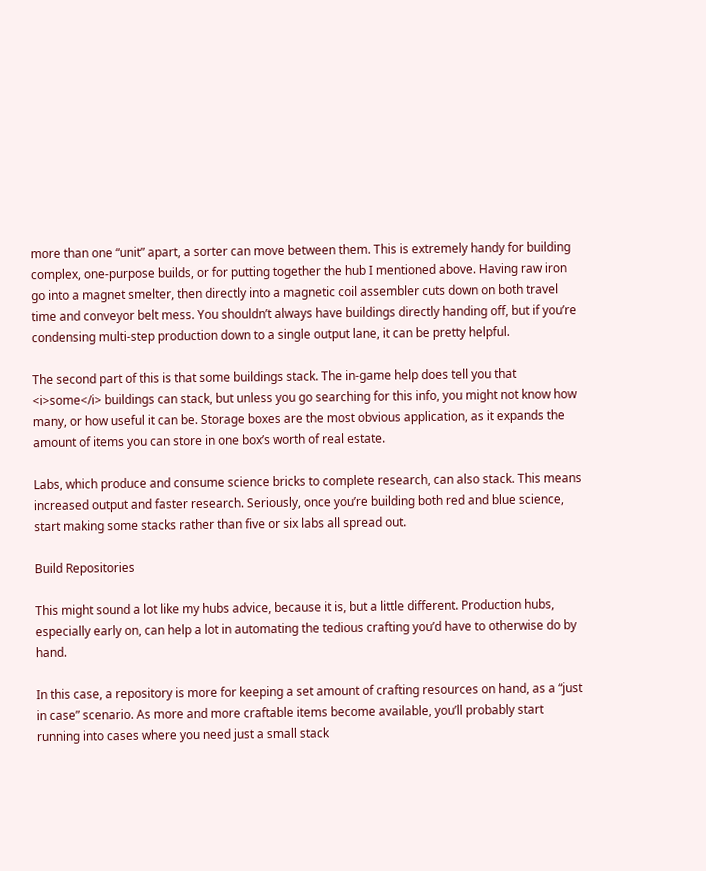more than one “unit” apart, a sorter can move between them. This is extremely handy for building complex, one-purpose builds, or for putting together the hub I mentioned above. Having raw iron go into a magnet smelter, then directly into a magnetic coil assembler cuts down on both travel time and conveyor belt mess. You shouldn’t always have buildings directly handing off, but if you’re condensing multi-step production down to a single output lane, it can be pretty helpful.

The second part of this is that some buildings stack. The in-game help does tell you that <i>some</i> buildings can stack, but unless you go searching for this info, you might not know how many, or how useful it can be. Storage boxes are the most obvious application, as it expands the amount of items you can store in one box’s worth of real estate.

Labs, which produce and consume science bricks to complete research, can also stack. This means increased output and faster research. Seriously, once you’re building both red and blue science, start making some stacks rather than five or six labs all spread out.

Build Repositories

This might sound a lot like my hubs advice, because it is, but a little different. Production hubs, especially early on, can help a lot in automating the tedious crafting you’d have to otherwise do by hand.

In this case, a repository is more for keeping a set amount of crafting resources on hand, as a “just in case” scenario. As more and more craftable items become available, you’ll probably start running into cases where you need just a small stack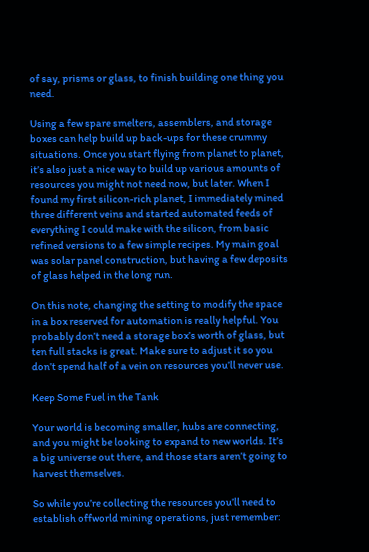of say, prisms or glass, to finish building one thing you need.

Using a few spare smelters, assemblers, and storage boxes can help build up back-ups for these crummy situations. Once you start flying from planet to planet, it’s also just a nice way to build up various amounts of resources you might not need now, but later. When I found my first silicon-rich planet, I immediately mined three different veins and started automated feeds of everything I could make with the silicon, from basic refined versions to a few simple recipes. My main goal was solar panel construction, but having a few deposits of glass helped in the long run.

On this note, changing the setting to modify the space in a box reserved for automation is really helpful. You probably don’t need a storage box’s worth of glass, but ten full stacks is great. Make sure to adjust it so you don’t spend half of a vein on resources you’ll never use.

Keep Some Fuel in the Tank

Your world is becoming smaller, hubs are connecting, and you might be looking to expand to new worlds. It’s a big universe out there, and those stars aren’t going to harvest themselves.

So while you’re collecting the resources you’ll need to establish offworld mining operations, just remember: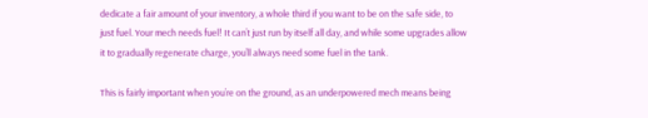dedicate a fair amount of your inventory, a whole third if you want to be on the safe side, to just fuel. Your mech needs fuel! It can’t just run by itself all day, and while some upgrades allow it to gradually regenerate charge, you’ll always need some fuel in the tank.

This is fairly important when you’re on the ground, as an underpowered mech means being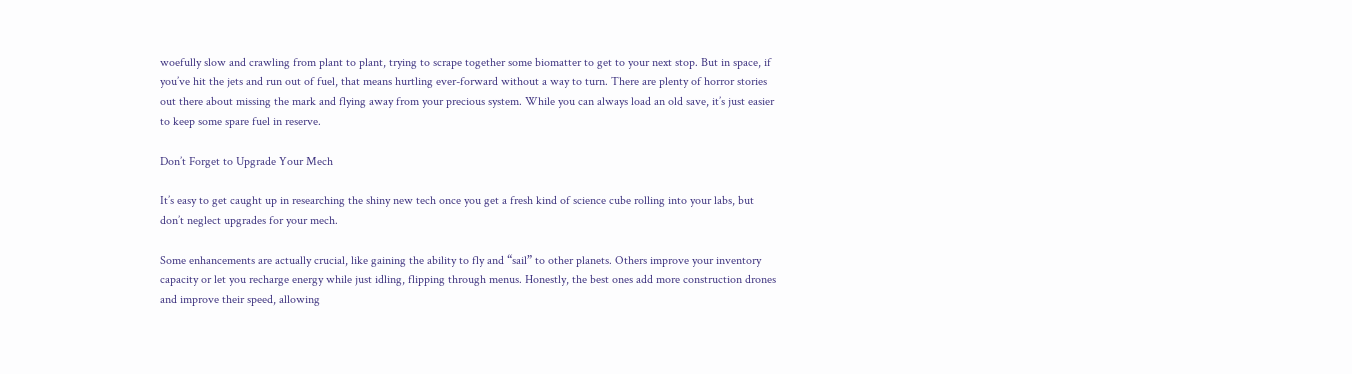woefully slow and crawling from plant to plant, trying to scrape together some biomatter to get to your next stop. But in space, if you’ve hit the jets and run out of fuel, that means hurtling ever-forward without a way to turn. There are plenty of horror stories out there about missing the mark and flying away from your precious system. While you can always load an old save, it’s just easier to keep some spare fuel in reserve.

Don’t Forget to Upgrade Your Mech

It’s easy to get caught up in researching the shiny new tech once you get a fresh kind of science cube rolling into your labs, but don’t neglect upgrades for your mech.

Some enhancements are actually crucial, like gaining the ability to fly and “sail” to other planets. Others improve your inventory capacity or let you recharge energy while just idling, flipping through menus. Honestly, the best ones add more construction drones and improve their speed, allowing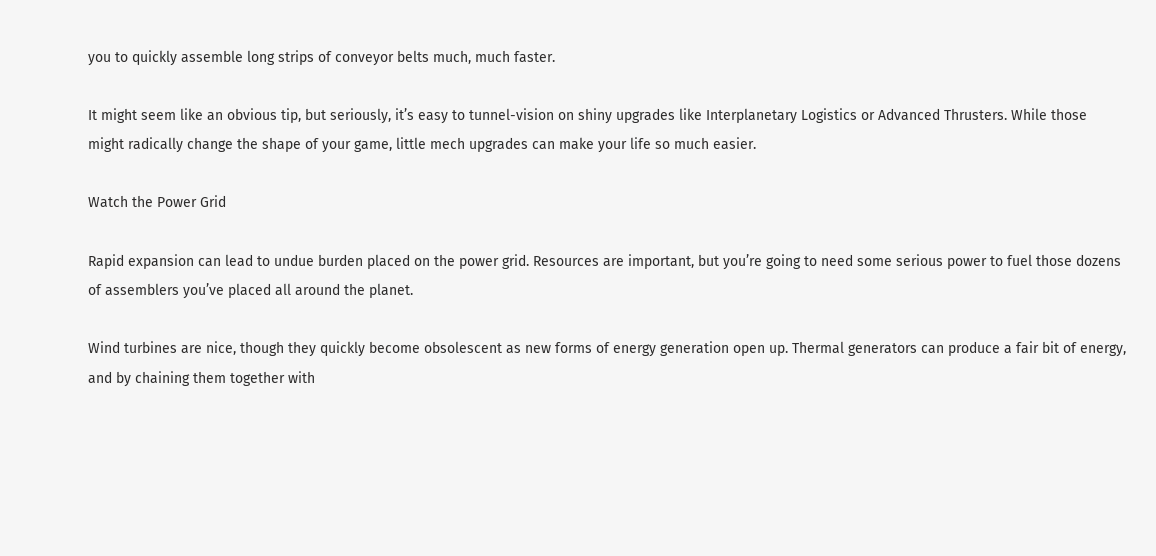you to quickly assemble long strips of conveyor belts much, much faster.

It might seem like an obvious tip, but seriously, it’s easy to tunnel-vision on shiny upgrades like Interplanetary Logistics or Advanced Thrusters. While those might radically change the shape of your game, little mech upgrades can make your life so much easier.

Watch the Power Grid

Rapid expansion can lead to undue burden placed on the power grid. Resources are important, but you’re going to need some serious power to fuel those dozens of assemblers you’ve placed all around the planet.

Wind turbines are nice, though they quickly become obsolescent as new forms of energy generation open up. Thermal generators can produce a fair bit of energy, and by chaining them together with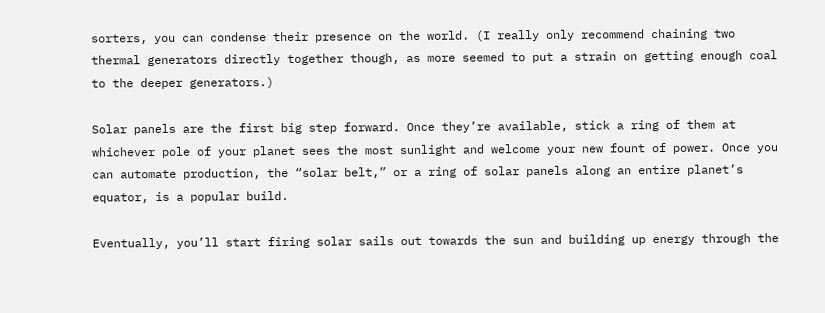sorters, you can condense their presence on the world. (I really only recommend chaining two thermal generators directly together though, as more seemed to put a strain on getting enough coal to the deeper generators.)

Solar panels are the first big step forward. Once they’re available, stick a ring of them at whichever pole of your planet sees the most sunlight and welcome your new fount of power. Once you can automate production, the “solar belt,” or a ring of solar panels along an entire planet’s equator, is a popular build.

Eventually, you’ll start firing solar sails out towards the sun and building up energy through the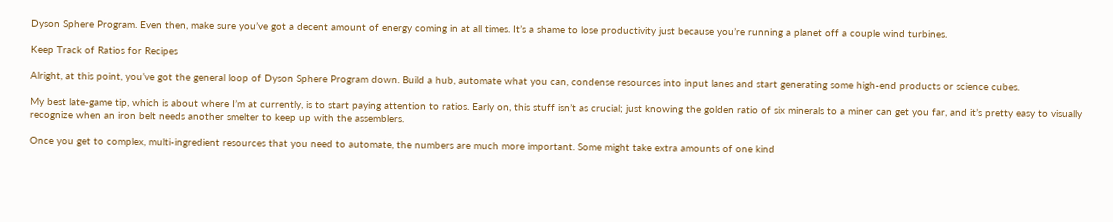Dyson Sphere Program. Even then, make sure you’ve got a decent amount of energy coming in at all times. It’s a shame to lose productivity just because you’re running a planet off a couple wind turbines.

Keep Track of Ratios for Recipes

Alright, at this point, you’ve got the general loop of Dyson Sphere Program down. Build a hub, automate what you can, condense resources into input lanes and start generating some high-end products or science cubes.

My best late-game tip, which is about where I’m at currently, is to start paying attention to ratios. Early on, this stuff isn’t as crucial; just knowing the golden ratio of six minerals to a miner can get you far, and it’s pretty easy to visually recognize when an iron belt needs another smelter to keep up with the assemblers.

Once you get to complex, multi-ingredient resources that you need to automate, the numbers are much more important. Some might take extra amounts of one kind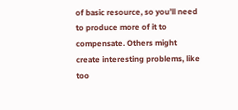of basic resource, so you’ll need to produce more of it to compensate. Others might create interesting problems, like too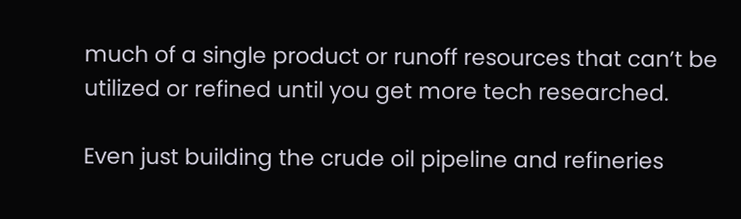much of a single product or runoff resources that can’t be utilized or refined until you get more tech researched.

Even just building the crude oil pipeline and refineries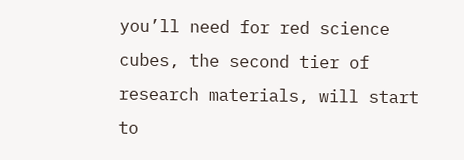you’ll need for red science cubes, the second tier of research materials, will start to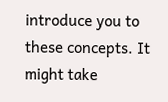introduce you to these concepts. It might take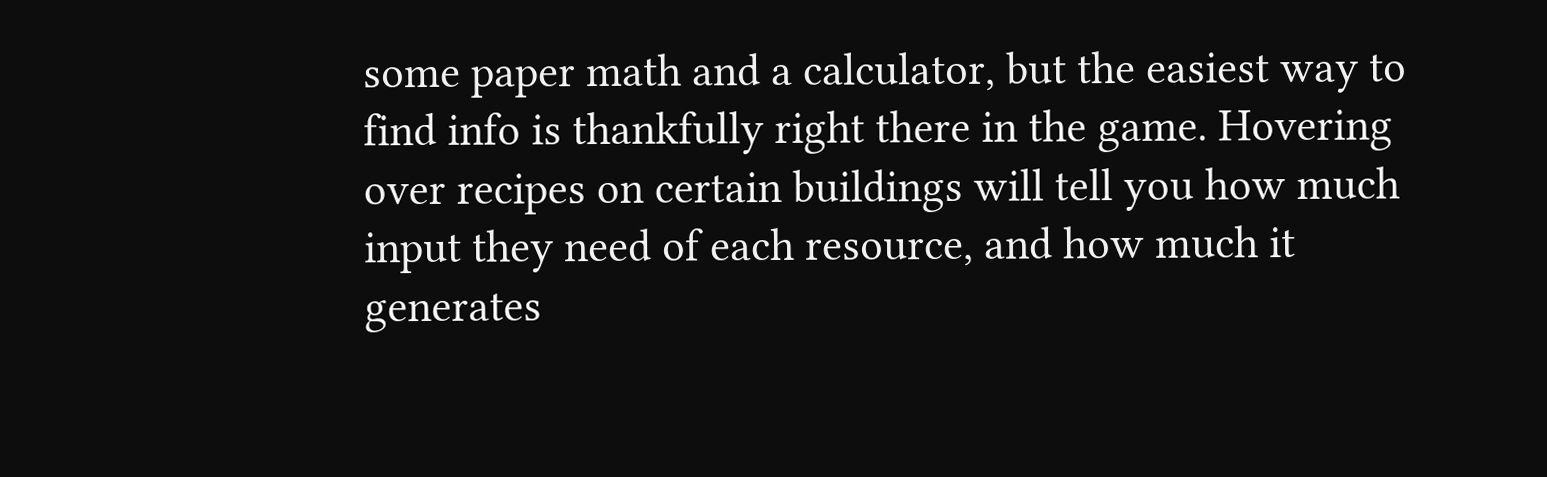some paper math and a calculator, but the easiest way to find info is thankfully right there in the game. Hovering over recipes on certain buildings will tell you how much input they need of each resource, and how much it generates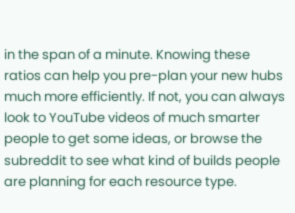in the span of a minute. Knowing these ratios can help you pre-plan your new hubs much more efficiently. If not, you can always look to YouTube videos of much smarter people to get some ideas, or browse the subreddit to see what kind of builds people are planning for each resource type.